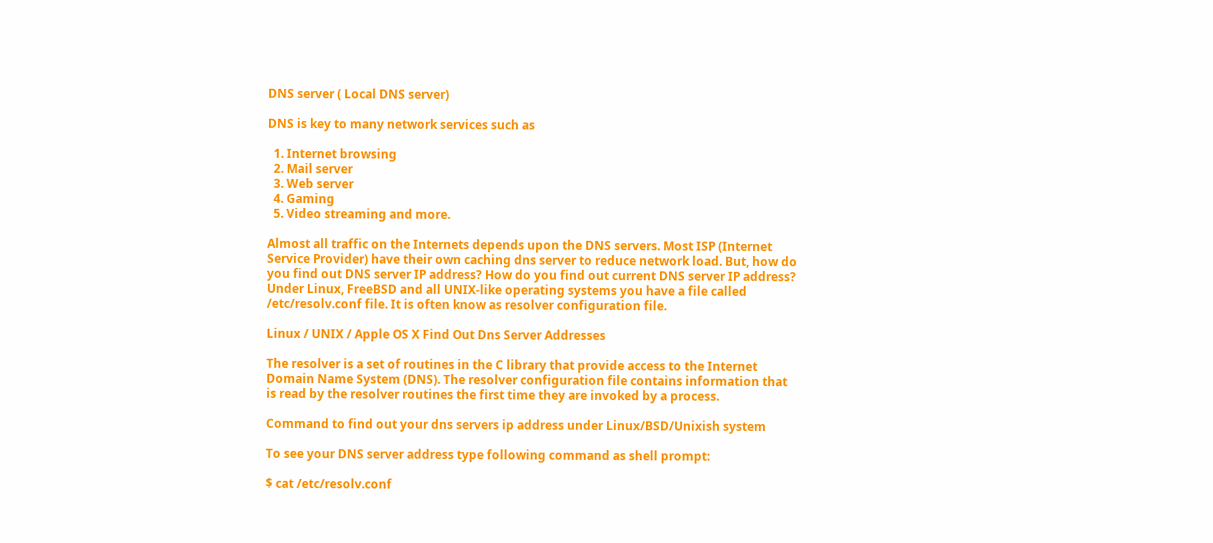DNS server ( Local DNS server)

DNS is key to many network services such as

  1. Internet browsing
  2. Mail server
  3. Web server
  4. Gaming
  5. Video streaming and more.

Almost all traffic on the Internets depends upon the DNS servers. Most ISP (Internet Service Provider) have their own caching dns server to reduce network load. But, how do you find out DNS server IP address? How do you find out current DNS server IP address? Under Linux, FreeBSD and all UNIX-like operating systems you have a file called /etc/resolv.conf file. It is often know as resolver configuration file.

Linux / UNIX / Apple OS X Find Out Dns Server Addresses

The resolver is a set of routines in the C library that provide access to the Internet Domain Name System (DNS). The resolver configuration file contains information that is read by the resolver routines the first time they are invoked by a process.

Command to find out your dns servers ip address under Linux/BSD/Unixish system

To see your DNS server address type following command as shell prompt:

$ cat /etc/resolv.conf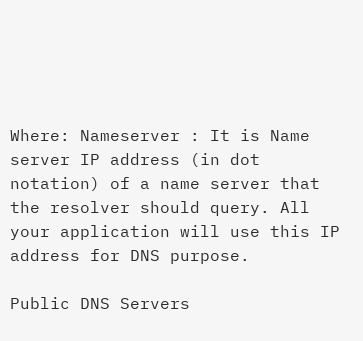Where: Nameserver : It is Name server IP address (in dot notation) of a name server that the resolver should query. All your application will use this IP address for DNS purpose.

Public DNS Servers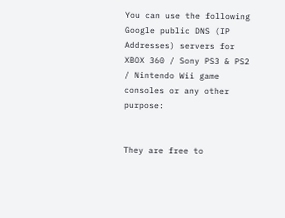You can use the following Google public DNS (IP Addresses) servers for XBOX 360 / Sony PS3 & PS2 / Nintendo Wii game consoles or any other purpose:


They are free to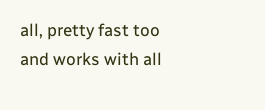all, pretty fast too and works with all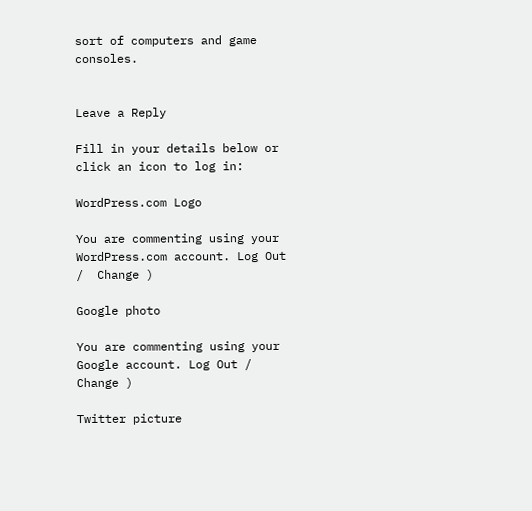sort of computers and game consoles.


Leave a Reply

Fill in your details below or click an icon to log in:

WordPress.com Logo

You are commenting using your WordPress.com account. Log Out /  Change )

Google photo

You are commenting using your Google account. Log Out /  Change )

Twitter picture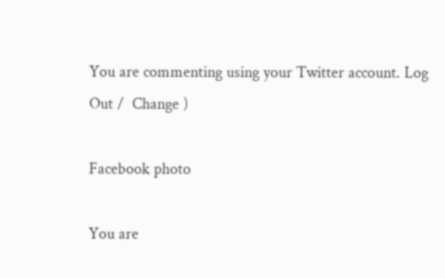You are commenting using your Twitter account. Log Out /  Change )

Facebook photo

You are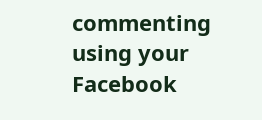commenting using your Facebook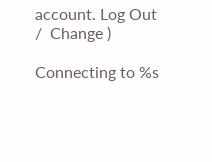account. Log Out /  Change )

Connecting to %s